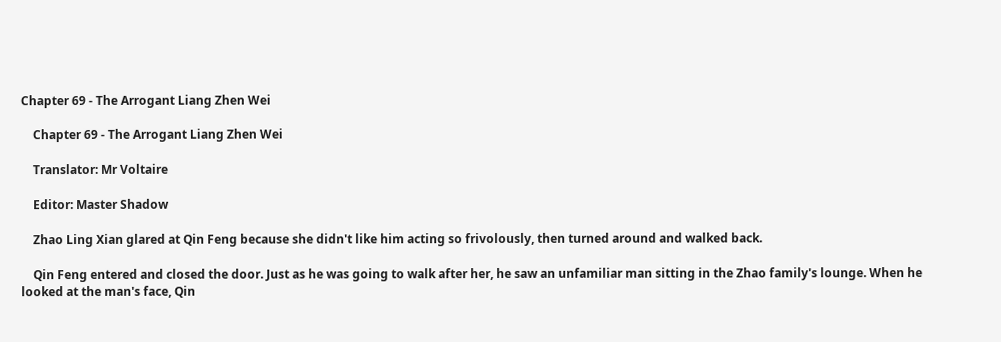Chapter 69 - The Arrogant Liang Zhen Wei

    Chapter 69 - The Arrogant Liang Zhen Wei

    Translator: Mr Voltaire

    Editor: Master Shadow

    Zhao Ling Xian glared at Qin Feng because she didn't like him acting so frivolously, then turned around and walked back.

    Qin Feng entered and closed the door. Just as he was going to walk after her, he saw an unfamiliar man sitting in the Zhao family's lounge. When he looked at the man's face, Qin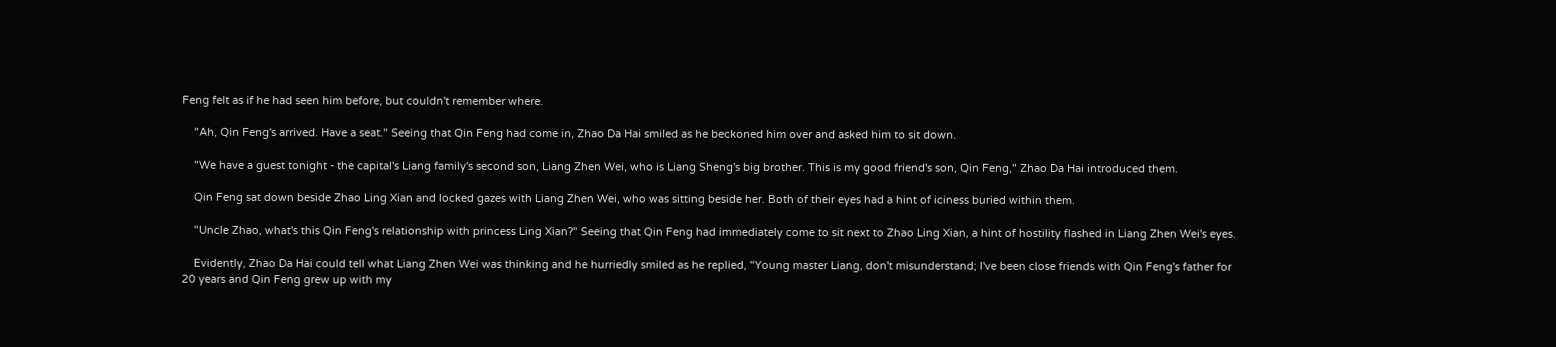Feng felt as if he had seen him before, but couldn't remember where.

    "Ah, Qin Feng's arrived. Have a seat." Seeing that Qin Feng had come in, Zhao Da Hai smiled as he beckoned him over and asked him to sit down.

    "We have a guest tonight - the capital's Liang family's second son, Liang Zhen Wei, who is Liang Sheng's big brother. This is my good friend's son, Qin Feng," Zhao Da Hai introduced them.

    Qin Feng sat down beside Zhao Ling Xian and locked gazes with Liang Zhen Wei, who was sitting beside her. Both of their eyes had a hint of iciness buried within them.

    "Uncle Zhao, what's this Qin Feng's relationship with princess Ling Xian?" Seeing that Qin Feng had immediately come to sit next to Zhao Ling Xian, a hint of hostility flashed in Liang Zhen Wei's eyes.

    Evidently, Zhao Da Hai could tell what Liang Zhen Wei was thinking and he hurriedly smiled as he replied, "Young master Liang, don't misunderstand; I've been close friends with Qin Feng's father for 20 years and Qin Feng grew up with my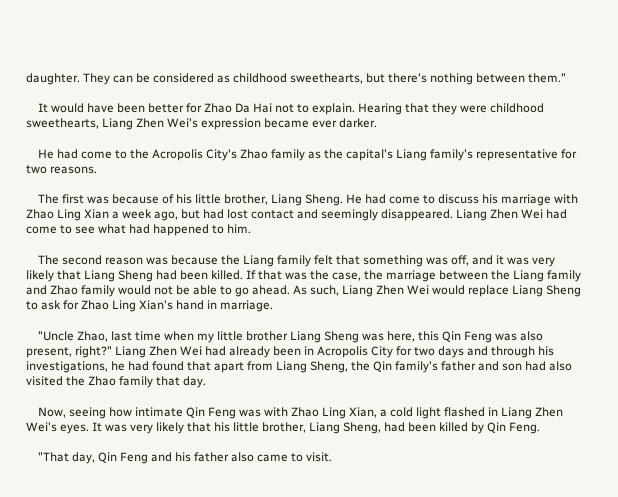daughter. They can be considered as childhood sweethearts, but there's nothing between them."

    It would have been better for Zhao Da Hai not to explain. Hearing that they were childhood sweethearts, Liang Zhen Wei's expression became ever darker.

    He had come to the Acropolis City's Zhao family as the capital's Liang family's representative for two reasons.

    The first was because of his little brother, Liang Sheng. He had come to discuss his marriage with Zhao Ling Xian a week ago, but had lost contact and seemingly disappeared. Liang Zhen Wei had come to see what had happened to him.

    The second reason was because the Liang family felt that something was off, and it was very likely that Liang Sheng had been killed. If that was the case, the marriage between the Liang family and Zhao family would not be able to go ahead. As such, Liang Zhen Wei would replace Liang Sheng to ask for Zhao Ling Xian's hand in marriage.

    "Uncle Zhao, last time when my little brother Liang Sheng was here, this Qin Feng was also present, right?" Liang Zhen Wei had already been in Acropolis City for two days and through his investigations, he had found that apart from Liang Sheng, the Qin family's father and son had also visited the Zhao family that day.

    Now, seeing how intimate Qin Feng was with Zhao Ling Xian, a cold light flashed in Liang Zhen Wei's eyes. It was very likely that his little brother, Liang Sheng, had been killed by Qin Feng.

    "That day, Qin Feng and his father also came to visit.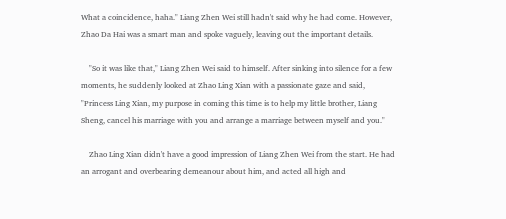What a coincidence, haha." Liang Zhen Wei still hadn't said why he had come. However, Zhao Da Hai was a smart man and spoke vaguely, leaving out the important details.

    "So it was like that," Liang Zhen Wei said to himself. After sinking into silence for a few moments, he suddenly looked at Zhao Ling Xian with a passionate gaze and said, "Princess Ling Xian, my purpose in coming this time is to help my little brother, Liang Sheng, cancel his marriage with you and arrange a marriage between myself and you."

    Zhao Ling Xian didn't have a good impression of Liang Zhen Wei from the start. He had an arrogant and overbearing demeanour about him, and acted all high and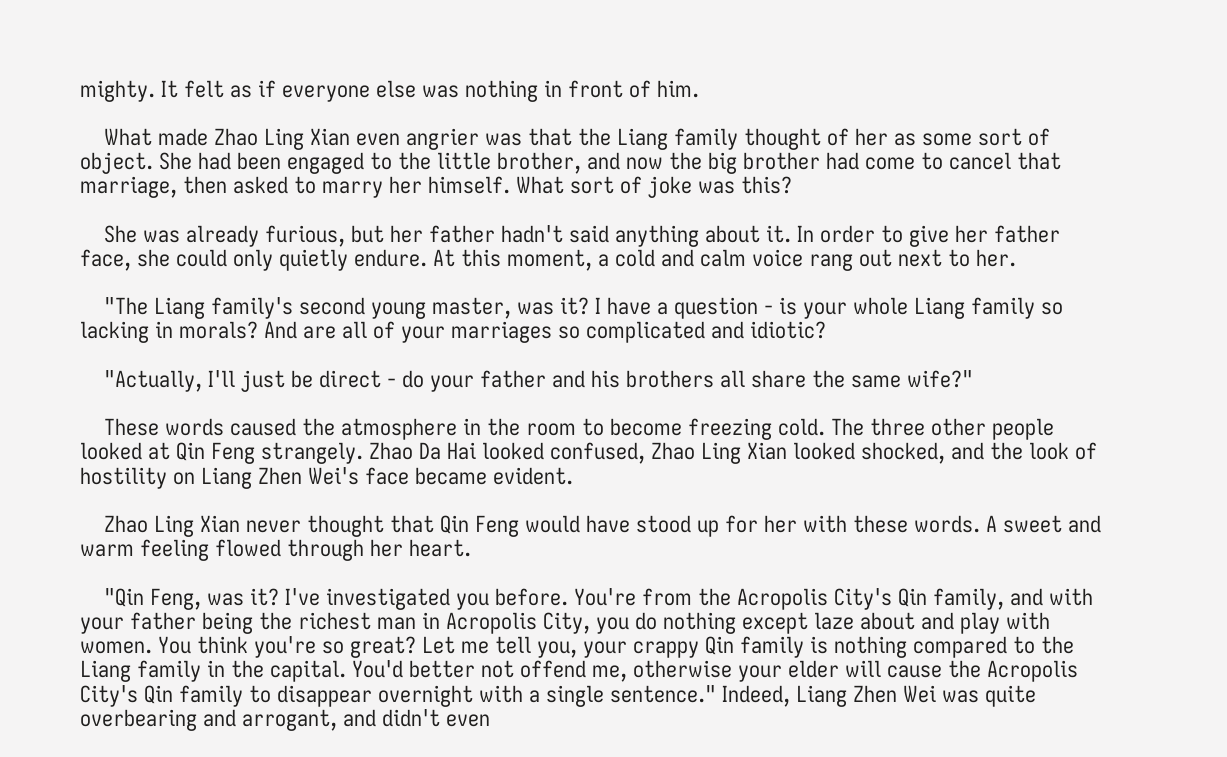mighty. It felt as if everyone else was nothing in front of him.

    What made Zhao Ling Xian even angrier was that the Liang family thought of her as some sort of object. She had been engaged to the little brother, and now the big brother had come to cancel that marriage, then asked to marry her himself. What sort of joke was this?

    She was already furious, but her father hadn't said anything about it. In order to give her father face, she could only quietly endure. At this moment, a cold and calm voice rang out next to her.

    "The Liang family's second young master, was it? I have a question - is your whole Liang family so lacking in morals? And are all of your marriages so complicated and idiotic?

    "Actually, I'll just be direct - do your father and his brothers all share the same wife?"

    These words caused the atmosphere in the room to become freezing cold. The three other people looked at Qin Feng strangely. Zhao Da Hai looked confused, Zhao Ling Xian looked shocked, and the look of hostility on Liang Zhen Wei's face became evident.

    Zhao Ling Xian never thought that Qin Feng would have stood up for her with these words. A sweet and warm feeling flowed through her heart.

    "Qin Feng, was it? I've investigated you before. You're from the Acropolis City's Qin family, and with your father being the richest man in Acropolis City, you do nothing except laze about and play with women. You think you're so great? Let me tell you, your crappy Qin family is nothing compared to the Liang family in the capital. You'd better not offend me, otherwise your elder will cause the Acropolis City's Qin family to disappear overnight with a single sentence." Indeed, Liang Zhen Wei was quite overbearing and arrogant, and didn't even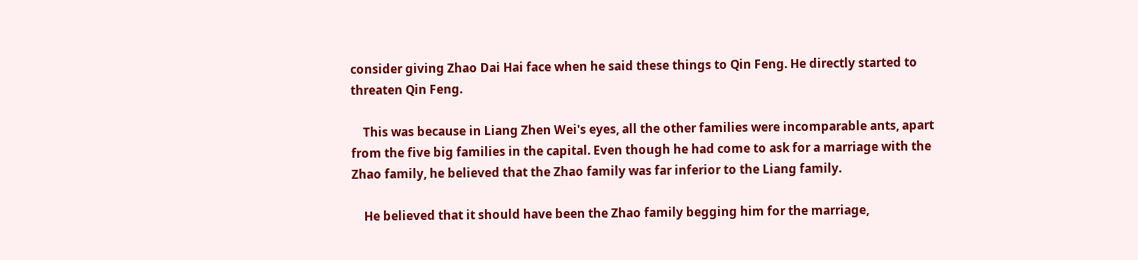consider giving Zhao Dai Hai face when he said these things to Qin Feng. He directly started to threaten Qin Feng.

    This was because in Liang Zhen Wei's eyes, all the other families were incomparable ants, apart from the five big families in the capital. Even though he had come to ask for a marriage with the Zhao family, he believed that the Zhao family was far inferior to the Liang family.

    He believed that it should have been the Zhao family begging him for the marriage,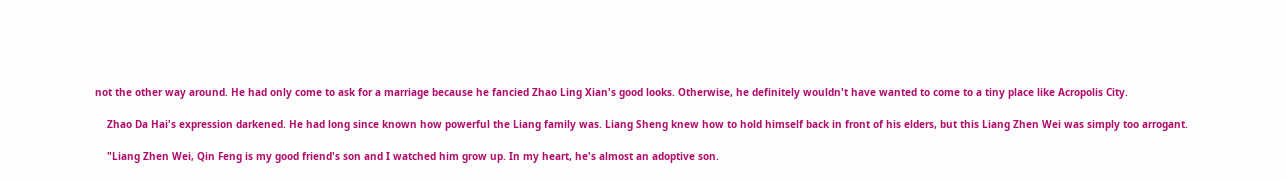not the other way around. He had only come to ask for a marriage because he fancied Zhao Ling Xian's good looks. Otherwise, he definitely wouldn't have wanted to come to a tiny place like Acropolis City.

    Zhao Da Hai's expression darkened. He had long since known how powerful the Liang family was. Liang Sheng knew how to hold himself back in front of his elders, but this Liang Zhen Wei was simply too arrogant.

    "Liang Zhen Wei, Qin Feng is my good friend's son and I watched him grow up. In my heart, he's almost an adoptive son.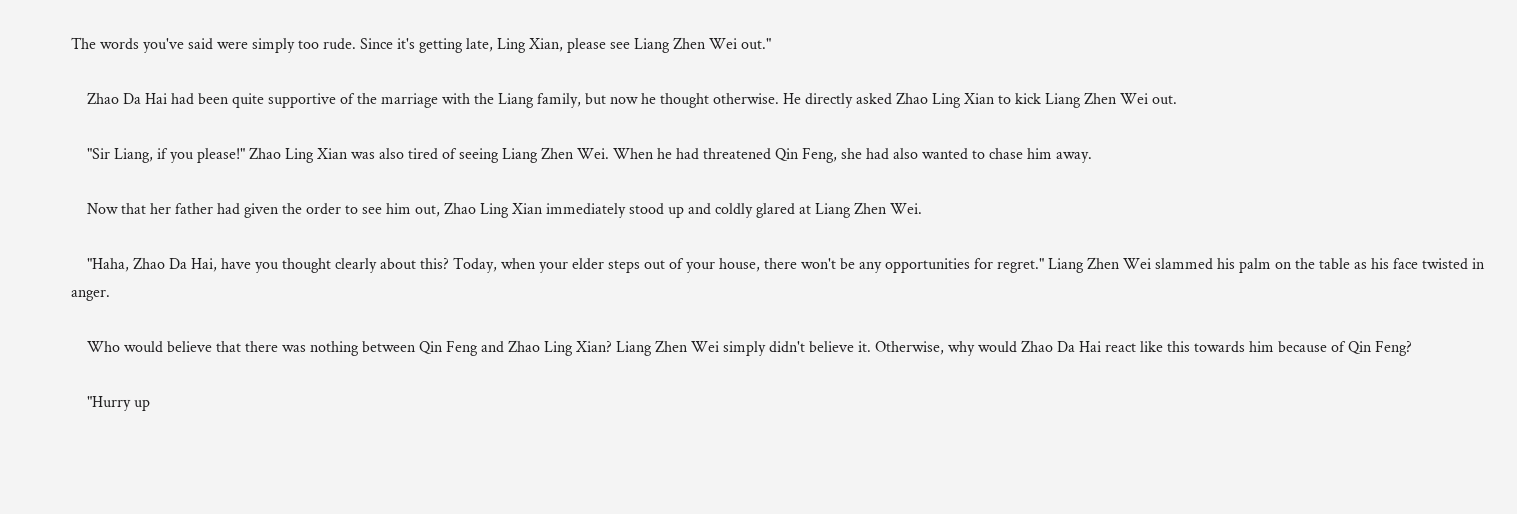The words you've said were simply too rude. Since it's getting late, Ling Xian, please see Liang Zhen Wei out."

    Zhao Da Hai had been quite supportive of the marriage with the Liang family, but now he thought otherwise. He directly asked Zhao Ling Xian to kick Liang Zhen Wei out.

    "Sir Liang, if you please!" Zhao Ling Xian was also tired of seeing Liang Zhen Wei. When he had threatened Qin Feng, she had also wanted to chase him away.

    Now that her father had given the order to see him out, Zhao Ling Xian immediately stood up and coldly glared at Liang Zhen Wei.

    "Haha, Zhao Da Hai, have you thought clearly about this? Today, when your elder steps out of your house, there won't be any opportunities for regret." Liang Zhen Wei slammed his palm on the table as his face twisted in anger.

    Who would believe that there was nothing between Qin Feng and Zhao Ling Xian? Liang Zhen Wei simply didn't believe it. Otherwise, why would Zhao Da Hai react like this towards him because of Qin Feng?

    "Hurry up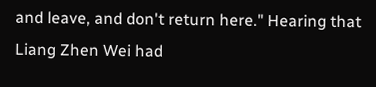and leave, and don't return here." Hearing that Liang Zhen Wei had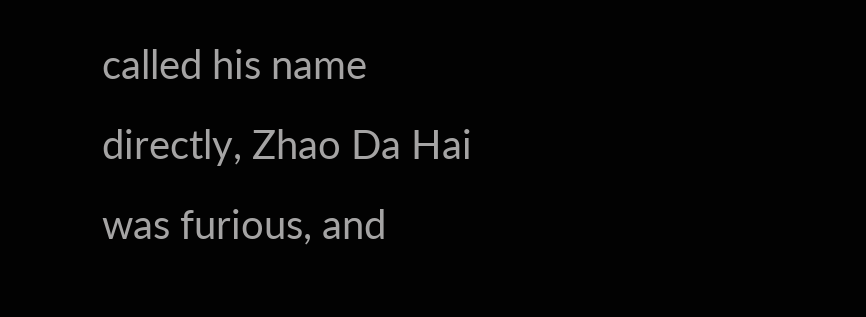called his name directly, Zhao Da Hai was furious, and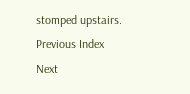stomped upstairs.
Previous Index Next